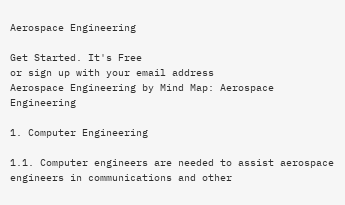Aerospace Engineering

Get Started. It's Free
or sign up with your email address
Aerospace Engineering by Mind Map: Aerospace Engineering

1. Computer Engineering

1.1. Computer engineers are needed to assist aerospace engineers in communications and other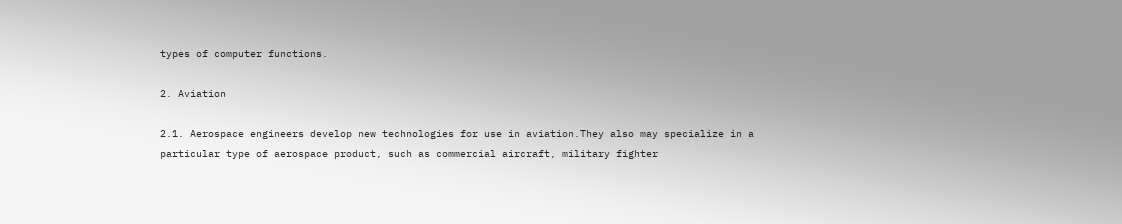types of computer functions.

2. Aviation

2.1. Aerospace engineers develop new technologies for use in aviation.They also may specialize in a particular type of aerospace product, such as commercial aircraft, military fighter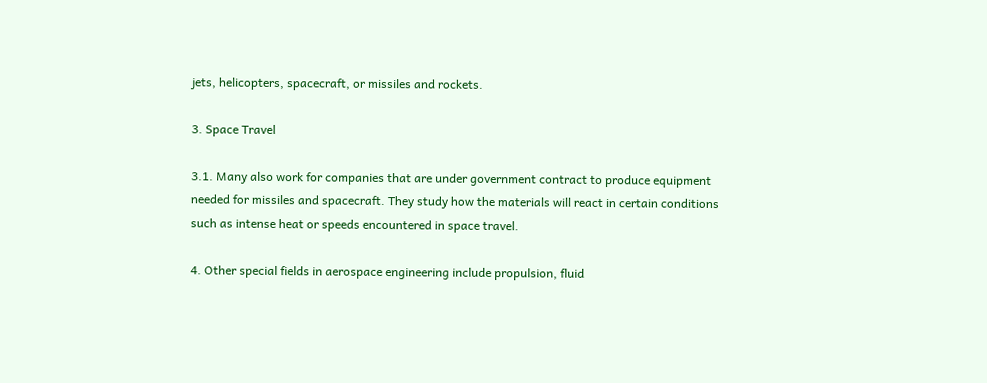jets, helicopters, spacecraft, or missiles and rockets.

3. Space Travel

3.1. Many also work for companies that are under government contract to produce equipment needed for missiles and spacecraft. They study how the materials will react in certain conditions such as intense heat or speeds encountered in space travel.

4. Other special fields in aerospace engineering include propulsion, fluid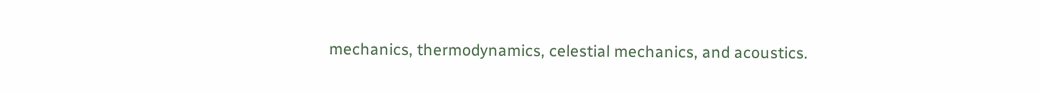mechanics, thermodynamics, celestial mechanics, and acoustics.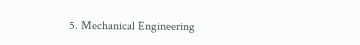5. Mechanical Engineering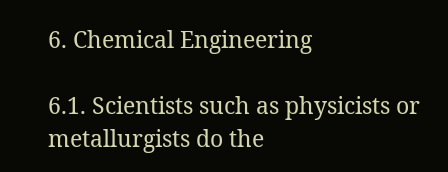6. Chemical Engineering

6.1. Scientists such as physicists or metallurgists do the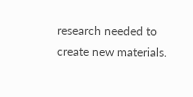research needed to create new materials.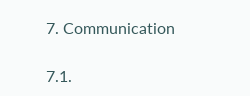7. Communication

7.1.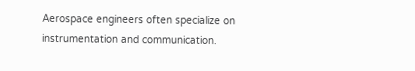Aerospace engineers often specialize on instrumentation and communication.